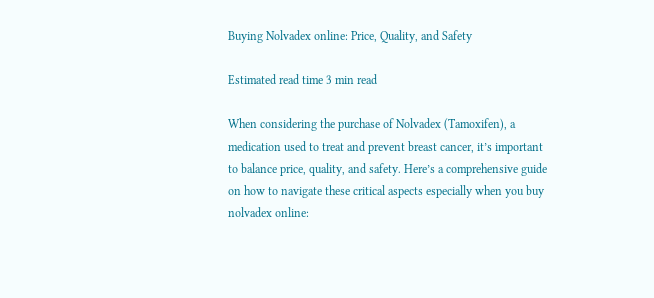Buying Nolvadex online: Price, Quality, and Safety

Estimated read time 3 min read

When considering the purchase of Nolvadex (Tamoxifen), a medication used to treat and prevent breast cancer, it’s important to balance price, quality, and safety. Here’s a comprehensive guide on how to navigate these critical aspects especially when you buy nolvadex online: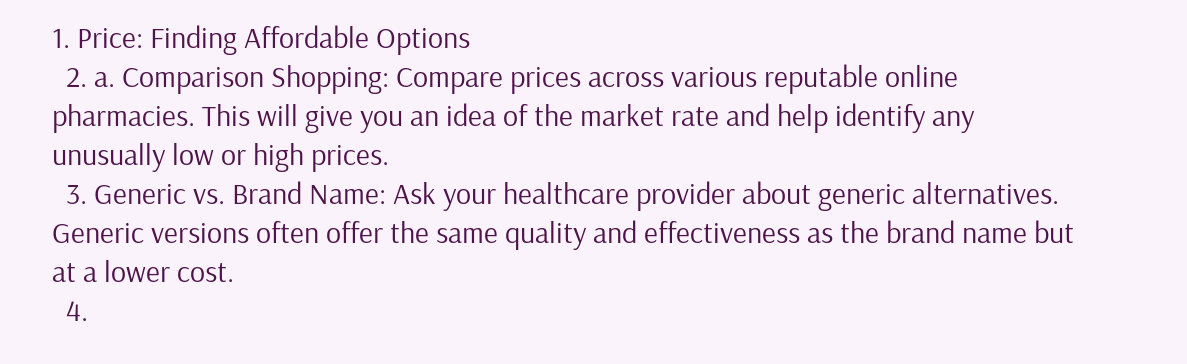1. Price: Finding Affordable Options
  2. a. Comparison Shopping: Compare prices across various reputable online pharmacies. This will give you an idea of the market rate and help identify any unusually low or high prices.
  3. Generic vs. Brand Name: Ask your healthcare provider about generic alternatives. Generic versions often offer the same quality and effectiveness as the brand name but at a lower cost.
  4.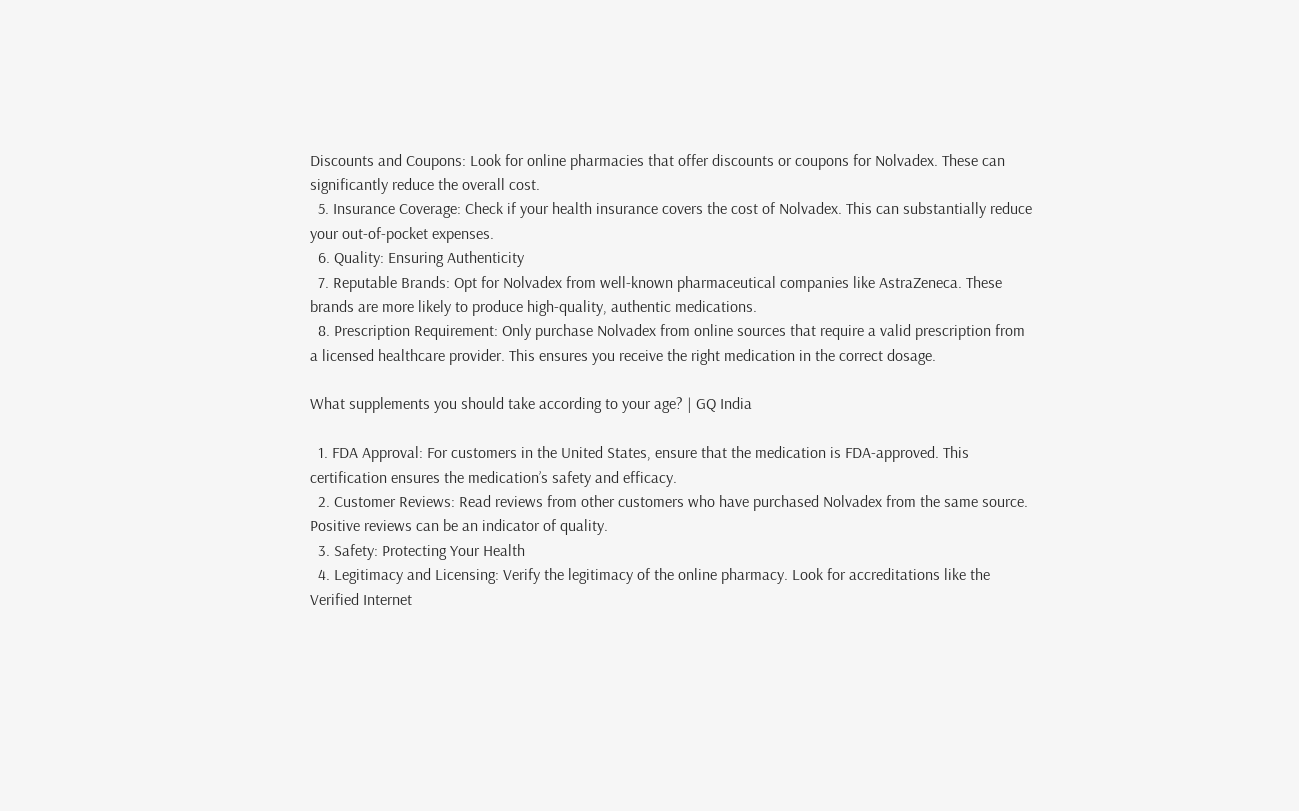Discounts and Coupons: Look for online pharmacies that offer discounts or coupons for Nolvadex. These can significantly reduce the overall cost.
  5. Insurance Coverage: Check if your health insurance covers the cost of Nolvadex. This can substantially reduce your out-of-pocket expenses.
  6. Quality: Ensuring Authenticity
  7. Reputable Brands: Opt for Nolvadex from well-known pharmaceutical companies like AstraZeneca. These brands are more likely to produce high-quality, authentic medications.
  8. Prescription Requirement: Only purchase Nolvadex from online sources that require a valid prescription from a licensed healthcare provider. This ensures you receive the right medication in the correct dosage.

What supplements you should take according to your age? | GQ India

  1. FDA Approval: For customers in the United States, ensure that the medication is FDA-approved. This certification ensures the medication’s safety and efficacy.
  2. Customer Reviews: Read reviews from other customers who have purchased Nolvadex from the same source. Positive reviews can be an indicator of quality.
  3. Safety: Protecting Your Health
  4. Legitimacy and Licensing: Verify the legitimacy of the online pharmacy. Look for accreditations like the Verified Internet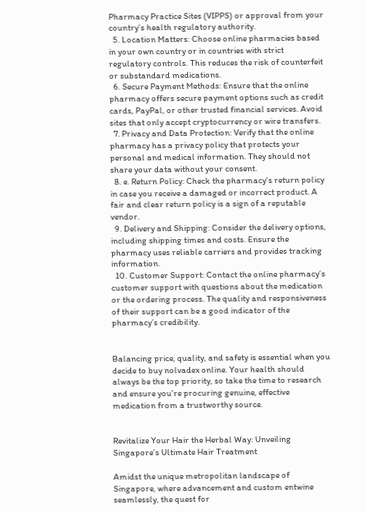Pharmacy Practice Sites (VIPPS) or approval from your country’s health regulatory authority.
  5. Location Matters: Choose online pharmacies based in your own country or in countries with strict regulatory controls. This reduces the risk of counterfeit or substandard medications.
  6. Secure Payment Methods: Ensure that the online pharmacy offers secure payment options such as credit cards, PayPal, or other trusted financial services. Avoid sites that only accept cryptocurrency or wire transfers.
  7. Privacy and Data Protection: Verify that the online pharmacy has a privacy policy that protects your personal and medical information. They should not share your data without your consent.
  8. e. Return Policy: Check the pharmacy’s return policy in case you receive a damaged or incorrect product. A fair and clear return policy is a sign of a reputable vendor.
  9. Delivery and Shipping: Consider the delivery options, including shipping times and costs. Ensure the pharmacy uses reliable carriers and provides tracking information.
  10. Customer Support: Contact the online pharmacy’s customer support with questions about the medication or the ordering process. The quality and responsiveness of their support can be a good indicator of the pharmacy’s credibility.


Balancing price, quality, and safety is essential when you decide to buy nolvadex online. Your health should always be the top priority, so take the time to research and ensure you’re procuring genuine, effective medication from a trustworthy source.


Revitalize Your Hair the Herbal Way: Unveiling Singapore’s Ultimate Hair Treatment

Amidst the unique metropolitan landscape of Singapore, where advancement and custom entwine seamlessly, the quest for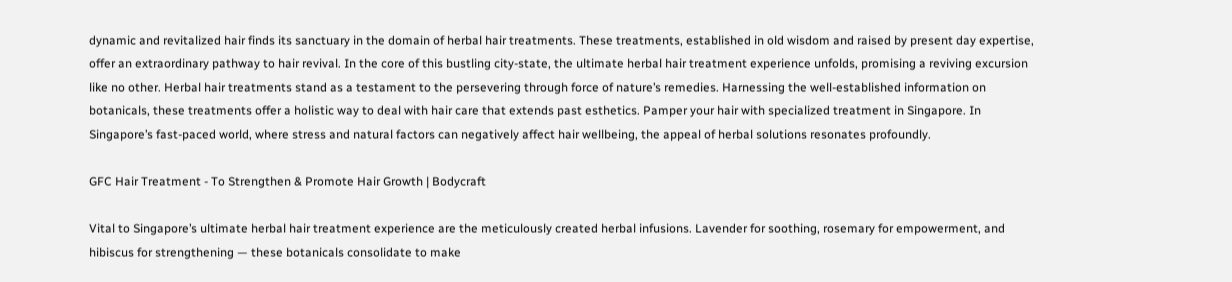dynamic and revitalized hair finds its sanctuary in the domain of herbal hair treatments. These treatments, established in old wisdom and raised by present day expertise, offer an extraordinary pathway to hair revival. In the core of this bustling city-state, the ultimate herbal hair treatment experience unfolds, promising a reviving excursion like no other. Herbal hair treatments stand as a testament to the persevering through force of nature’s remedies. Harnessing the well-established information on botanicals, these treatments offer a holistic way to deal with hair care that extends past esthetics. Pamper your hair with specialized treatment in Singapore. In Singapore’s fast-paced world, where stress and natural factors can negatively affect hair wellbeing, the appeal of herbal solutions resonates profoundly.

GFC Hair Treatment - To Strengthen & Promote Hair Growth | Bodycraft

Vital to Singapore’s ultimate herbal hair treatment experience are the meticulously created herbal infusions. Lavender for soothing, rosemary for empowerment, and hibiscus for strengthening — these botanicals consolidate to make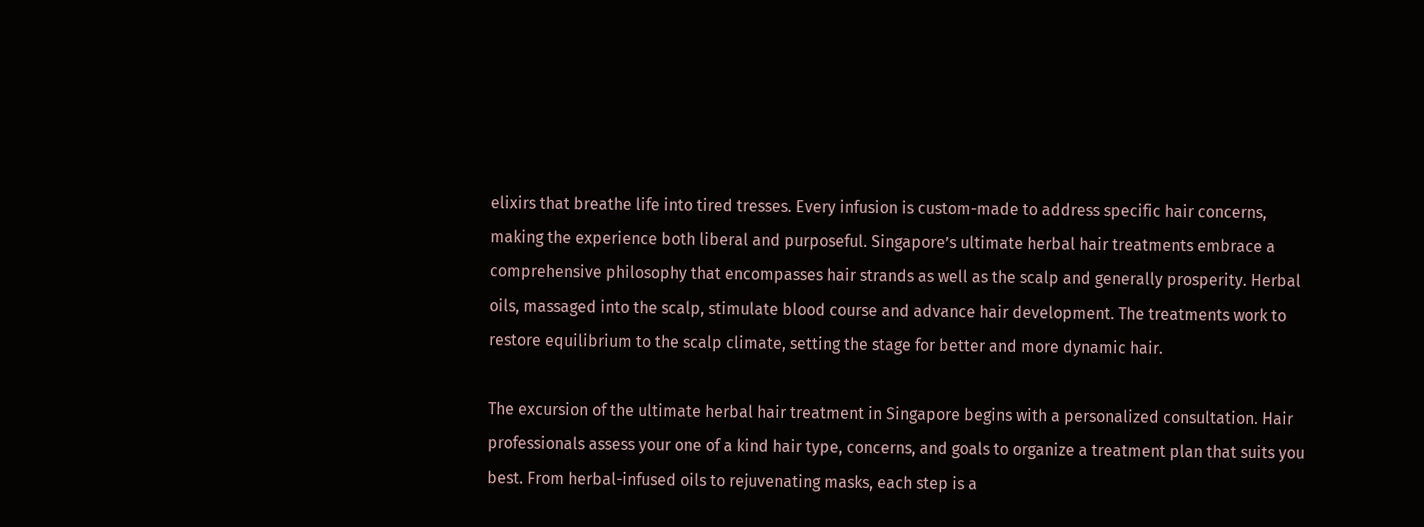elixirs that breathe life into tired tresses. Every infusion is custom-made to address specific hair concerns, making the experience both liberal and purposeful. Singapore’s ultimate herbal hair treatments embrace a comprehensive philosophy that encompasses hair strands as well as the scalp and generally prosperity. Herbal oils, massaged into the scalp, stimulate blood course and advance hair development. The treatments work to restore equilibrium to the scalp climate, setting the stage for better and more dynamic hair.

The excursion of the ultimate herbal hair treatment in Singapore begins with a personalized consultation. Hair professionals assess your one of a kind hair type, concerns, and goals to organize a treatment plan that suits you best. From herbal-infused oils to rejuvenating masks, each step is a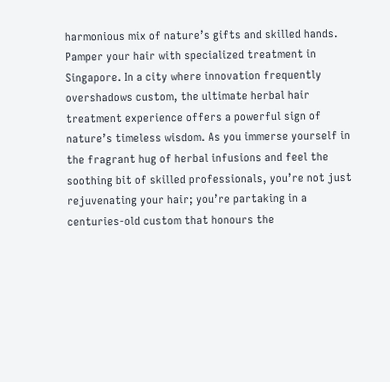harmonious mix of nature’s gifts and skilled hands. Pamper your hair with specialized treatment in Singapore. In a city where innovation frequently overshadows custom, the ultimate herbal hair treatment experience offers a powerful sign of nature’s timeless wisdom. As you immerse yourself in the fragrant hug of herbal infusions and feel the soothing bit of skilled professionals, you’re not just rejuvenating your hair; you’re partaking in a centuries-old custom that honours the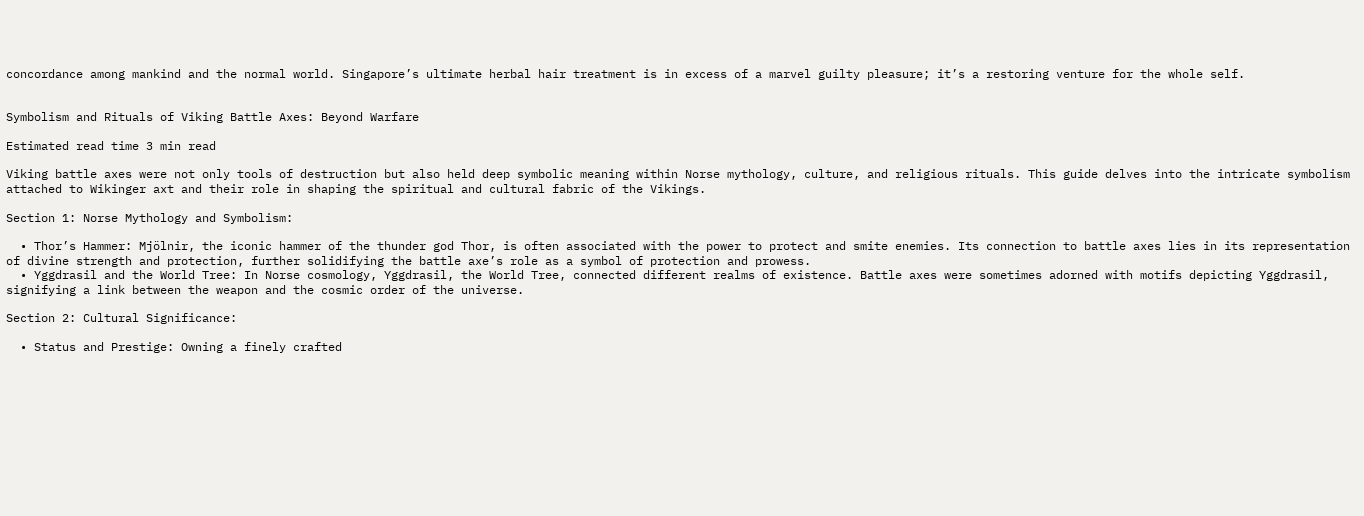concordance among mankind and the normal world. Singapore’s ultimate herbal hair treatment is in excess of a marvel guilty pleasure; it’s a restoring venture for the whole self.


Symbolism and Rituals of Viking Battle Axes: Beyond Warfare

Estimated read time 3 min read

Viking battle axes were not only tools of destruction but also held deep symbolic meaning within Norse mythology, culture, and religious rituals. This guide delves into the intricate symbolism attached to Wikinger axt and their role in shaping the spiritual and cultural fabric of the Vikings.

Section 1: Norse Mythology and Symbolism:

  • Thor’s Hammer: Mjölnir, the iconic hammer of the thunder god Thor, is often associated with the power to protect and smite enemies. Its connection to battle axes lies in its representation of divine strength and protection, further solidifying the battle axe’s role as a symbol of protection and prowess.
  • Yggdrasil and the World Tree: In Norse cosmology, Yggdrasil, the World Tree, connected different realms of existence. Battle axes were sometimes adorned with motifs depicting Yggdrasil, signifying a link between the weapon and the cosmic order of the universe.

Section 2: Cultural Significance:

  • Status and Prestige: Owning a finely crafted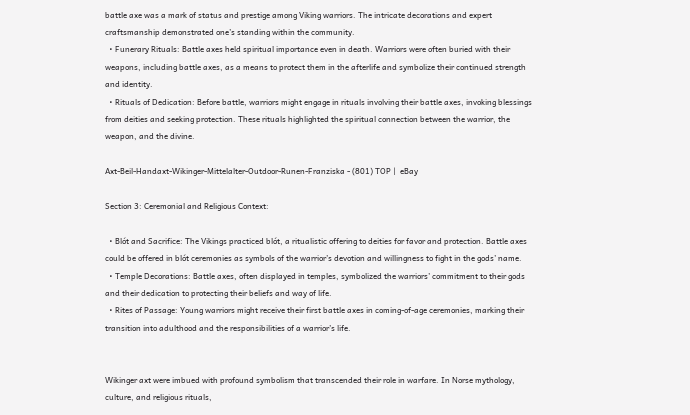battle axe was a mark of status and prestige among Viking warriors. The intricate decorations and expert craftsmanship demonstrated one’s standing within the community.
  • Funerary Rituals: Battle axes held spiritual importance even in death. Warriors were often buried with their weapons, including battle axes, as a means to protect them in the afterlife and symbolize their continued strength and identity.
  • Rituals of Dedication: Before battle, warriors might engage in rituals involving their battle axes, invoking blessings from deities and seeking protection. These rituals highlighted the spiritual connection between the warrior, the weapon, and the divine.

Axt-Beil-Handaxt-Wikinger-Mittelalter-Outdoor-Runen-Franziska - (801) TOP |  eBay

Section 3: Ceremonial and Religious Context:

  • Blót and Sacrifice: The Vikings practiced blót, a ritualistic offering to deities for favor and protection. Battle axes could be offered in blót ceremonies as symbols of the warrior’s devotion and willingness to fight in the gods’ name.
  • Temple Decorations: Battle axes, often displayed in temples, symbolized the warriors’ commitment to their gods and their dedication to protecting their beliefs and way of life.
  • Rites of Passage: Young warriors might receive their first battle axes in coming-of-age ceremonies, marking their transition into adulthood and the responsibilities of a warrior’s life.


Wikinger axt were imbued with profound symbolism that transcended their role in warfare. In Norse mythology, culture, and religious rituals,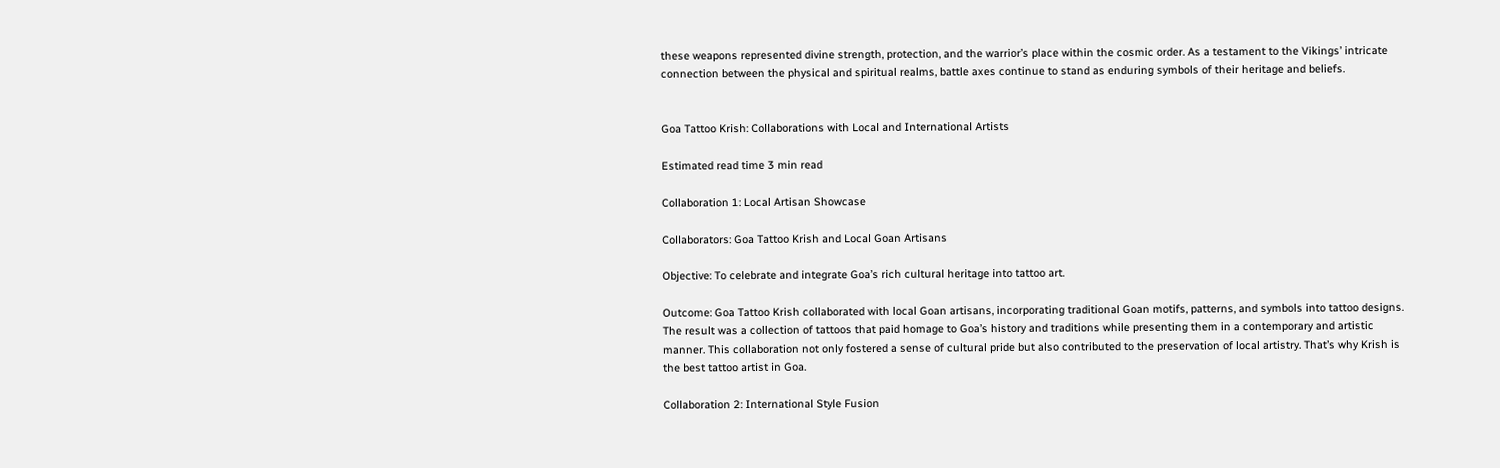these weapons represented divine strength, protection, and the warrior’s place within the cosmic order. As a testament to the Vikings’ intricate connection between the physical and spiritual realms, battle axes continue to stand as enduring symbols of their heritage and beliefs.


Goa Tattoo Krish: Collaborations with Local and International Artists

Estimated read time 3 min read

Collaboration 1: Local Artisan Showcase

Collaborators: Goa Tattoo Krish and Local Goan Artisans

Objective: To celebrate and integrate Goa’s rich cultural heritage into tattoo art.

Outcome: Goa Tattoo Krish collaborated with local Goan artisans, incorporating traditional Goan motifs, patterns, and symbols into tattoo designs. The result was a collection of tattoos that paid homage to Goa’s history and traditions while presenting them in a contemporary and artistic manner. This collaboration not only fostered a sense of cultural pride but also contributed to the preservation of local artistry. That’s why Krish is the best tattoo artist in Goa.

Collaboration 2: International Style Fusion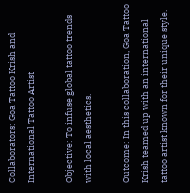Collaborators: Goa Tattoo Krish and International Tattoo Artist

Objective: To infuse global tattoo trends with local aesthetics.

Outcome: In this collaboration, Goa Tattoo Krish teamed up with an international tattoo artist known for their unique style.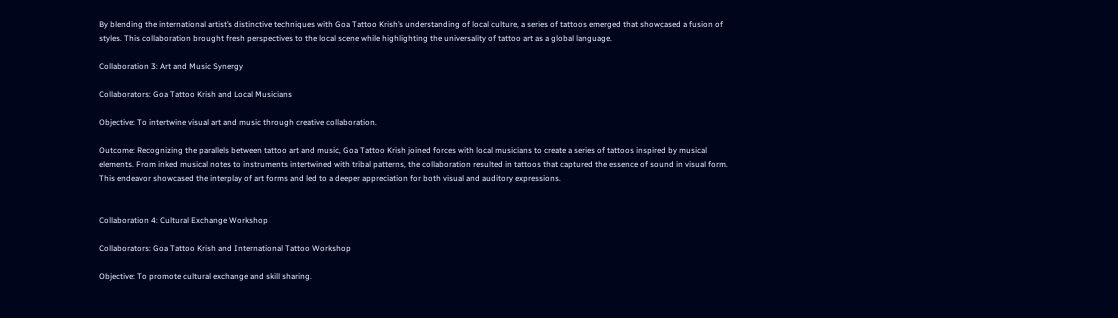By blending the international artist’s distinctive techniques with Goa Tattoo Krish’s understanding of local culture, a series of tattoos emerged that showcased a fusion of styles. This collaboration brought fresh perspectives to the local scene while highlighting the universality of tattoo art as a global language.

Collaboration 3: Art and Music Synergy

Collaborators: Goa Tattoo Krish and Local Musicians

Objective: To intertwine visual art and music through creative collaboration.

Outcome: Recognizing the parallels between tattoo art and music, Goa Tattoo Krish joined forces with local musicians to create a series of tattoos inspired by musical elements. From inked musical notes to instruments intertwined with tribal patterns, the collaboration resulted in tattoos that captured the essence of sound in visual form. This endeavor showcased the interplay of art forms and led to a deeper appreciation for both visual and auditory expressions.


Collaboration 4: Cultural Exchange Workshop

Collaborators: Goa Tattoo Krish and International Tattoo Workshop

Objective: To promote cultural exchange and skill sharing.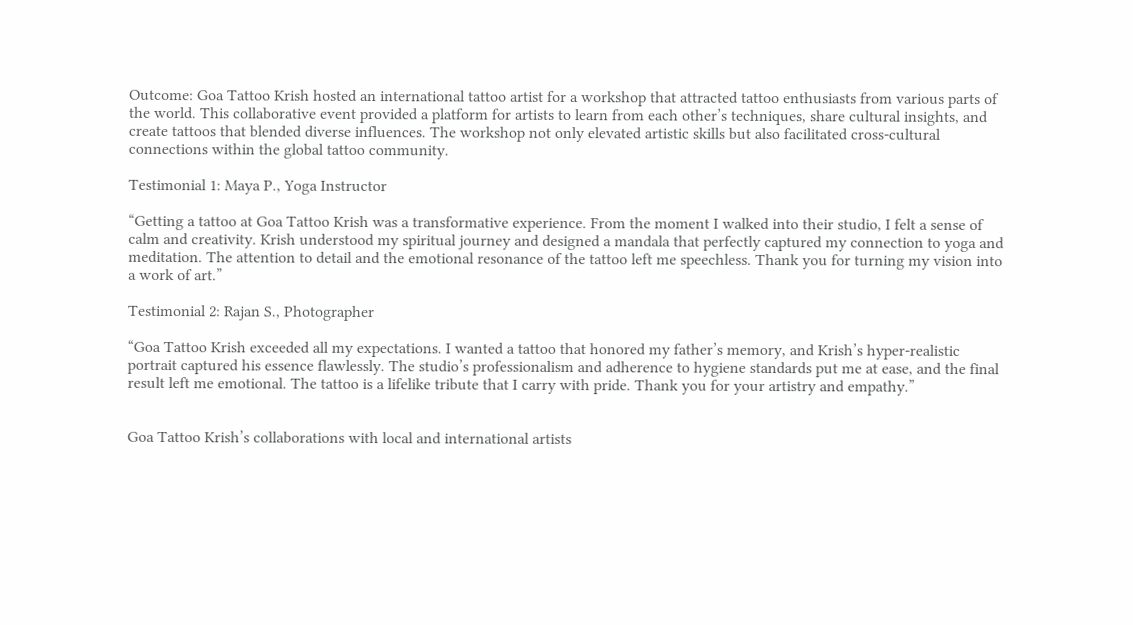Outcome: Goa Tattoo Krish hosted an international tattoo artist for a workshop that attracted tattoo enthusiasts from various parts of the world. This collaborative event provided a platform for artists to learn from each other’s techniques, share cultural insights, and create tattoos that blended diverse influences. The workshop not only elevated artistic skills but also facilitated cross-cultural connections within the global tattoo community.

Testimonial 1: Maya P., Yoga Instructor

“Getting a tattoo at Goa Tattoo Krish was a transformative experience. From the moment I walked into their studio, I felt a sense of calm and creativity. Krish understood my spiritual journey and designed a mandala that perfectly captured my connection to yoga and meditation. The attention to detail and the emotional resonance of the tattoo left me speechless. Thank you for turning my vision into a work of art.”

Testimonial 2: Rajan S., Photographer

“Goa Tattoo Krish exceeded all my expectations. I wanted a tattoo that honored my father’s memory, and Krish’s hyper-realistic portrait captured his essence flawlessly. The studio’s professionalism and adherence to hygiene standards put me at ease, and the final result left me emotional. The tattoo is a lifelike tribute that I carry with pride. Thank you for your artistry and empathy.”


Goa Tattoo Krish’s collaborations with local and international artists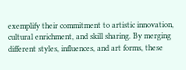exemplify their commitment to artistic innovation, cultural enrichment, and skill sharing. By merging different styles, influences, and art forms, these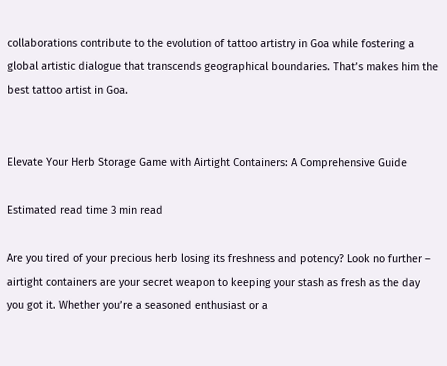collaborations contribute to the evolution of tattoo artistry in Goa while fostering a global artistic dialogue that transcends geographical boundaries. That’s makes him the best tattoo artist in Goa.


Elevate Your Herb Storage Game with Airtight Containers: A Comprehensive Guide

Estimated read time 3 min read

Are you tired of your precious herb losing its freshness and potency? Look no further – airtight containers are your secret weapon to keeping your stash as fresh as the day you got it. Whether you’re a seasoned enthusiast or a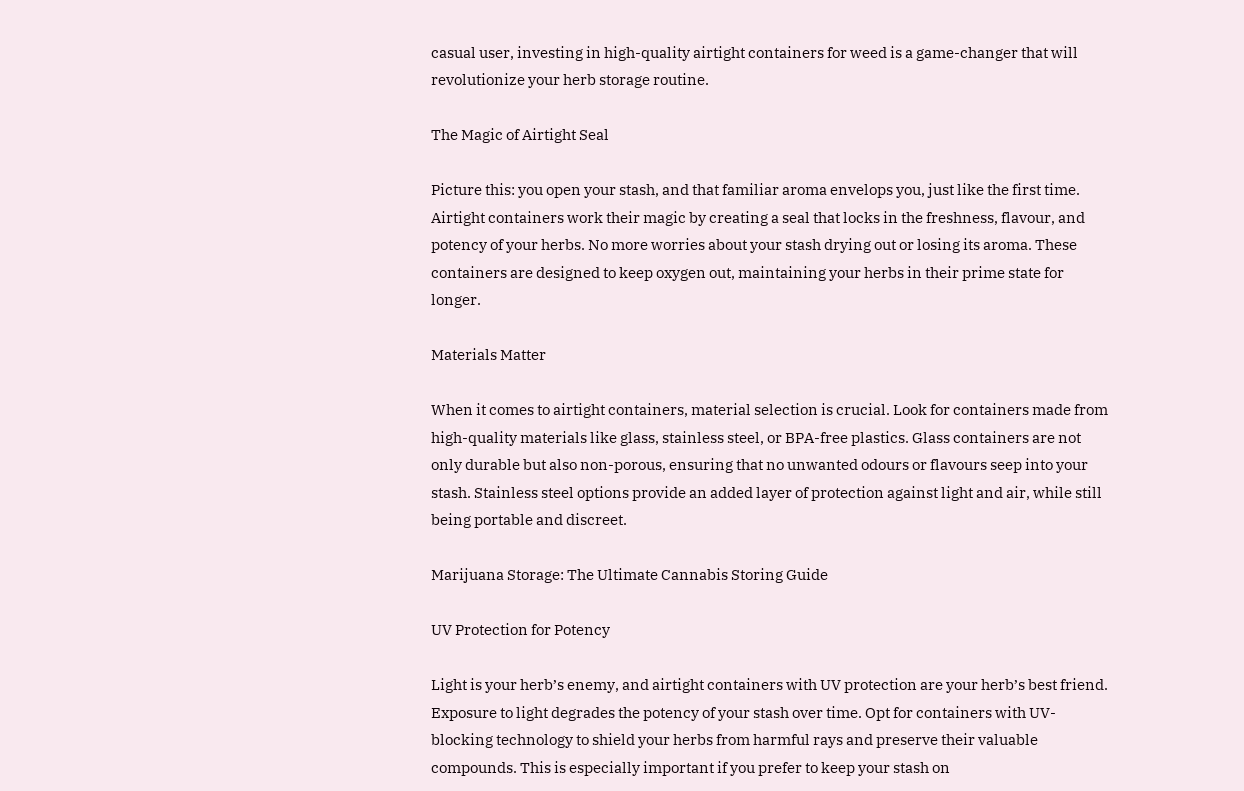casual user, investing in high-quality airtight containers for weed is a game-changer that will revolutionize your herb storage routine.

The Magic of Airtight Seal

Picture this: you open your stash, and that familiar aroma envelops you, just like the first time. Airtight containers work their magic by creating a seal that locks in the freshness, flavour, and potency of your herbs. No more worries about your stash drying out or losing its aroma. These containers are designed to keep oxygen out, maintaining your herbs in their prime state for longer.

Materials Matter

When it comes to airtight containers, material selection is crucial. Look for containers made from high-quality materials like glass, stainless steel, or BPA-free plastics. Glass containers are not only durable but also non-porous, ensuring that no unwanted odours or flavours seep into your stash. Stainless steel options provide an added layer of protection against light and air, while still being portable and discreet.

Marijuana Storage: The Ultimate Cannabis Storing Guide

UV Protection for Potency

Light is your herb’s enemy, and airtight containers with UV protection are your herb’s best friend. Exposure to light degrades the potency of your stash over time. Opt for containers with UV-blocking technology to shield your herbs from harmful rays and preserve their valuable compounds. This is especially important if you prefer to keep your stash on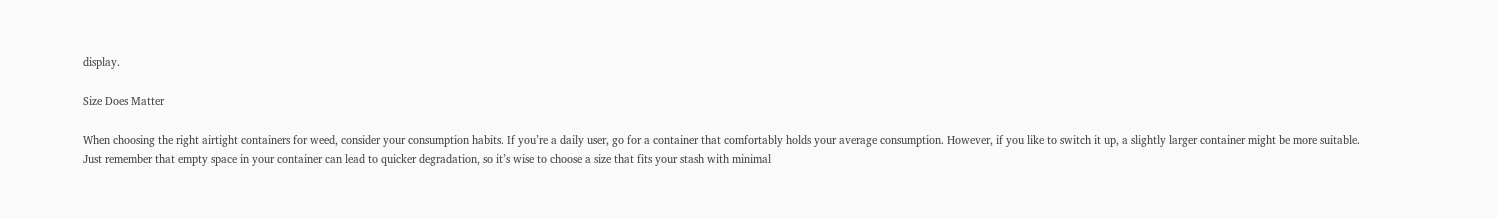display.

Size Does Matter

When choosing the right airtight containers for weed, consider your consumption habits. If you’re a daily user, go for a container that comfortably holds your average consumption. However, if you like to switch it up, a slightly larger container might be more suitable. Just remember that empty space in your container can lead to quicker degradation, so it’s wise to choose a size that fits your stash with minimal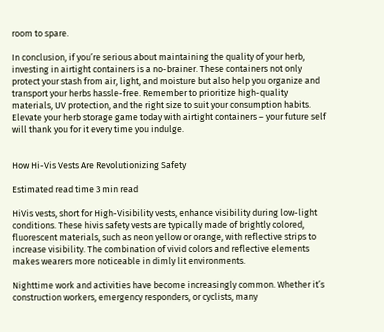room to spare.

In conclusion, if you’re serious about maintaining the quality of your herb, investing in airtight containers is a no-brainer. These containers not only protect your stash from air, light, and moisture but also help you organize and transport your herbs hassle-free. Remember to prioritize high-quality materials, UV protection, and the right size to suit your consumption habits. Elevate your herb storage game today with airtight containers – your future self will thank you for it every time you indulge.


How Hi-Vis Vests Are Revolutionizing Safety

Estimated read time 3 min read

HiVis vests, short for High-Visibility vests, enhance visibility during low-light conditions. These hivis safety vests are typically made of brightly colored, fluorescent materials, such as neon yellow or orange, with reflective strips to increase visibility. The combination of vivid colors and reflective elements makes wearers more noticeable in dimly lit environments.

Nighttime work and activities have become increasingly common. Whether it’s construction workers, emergency responders, or cyclists, many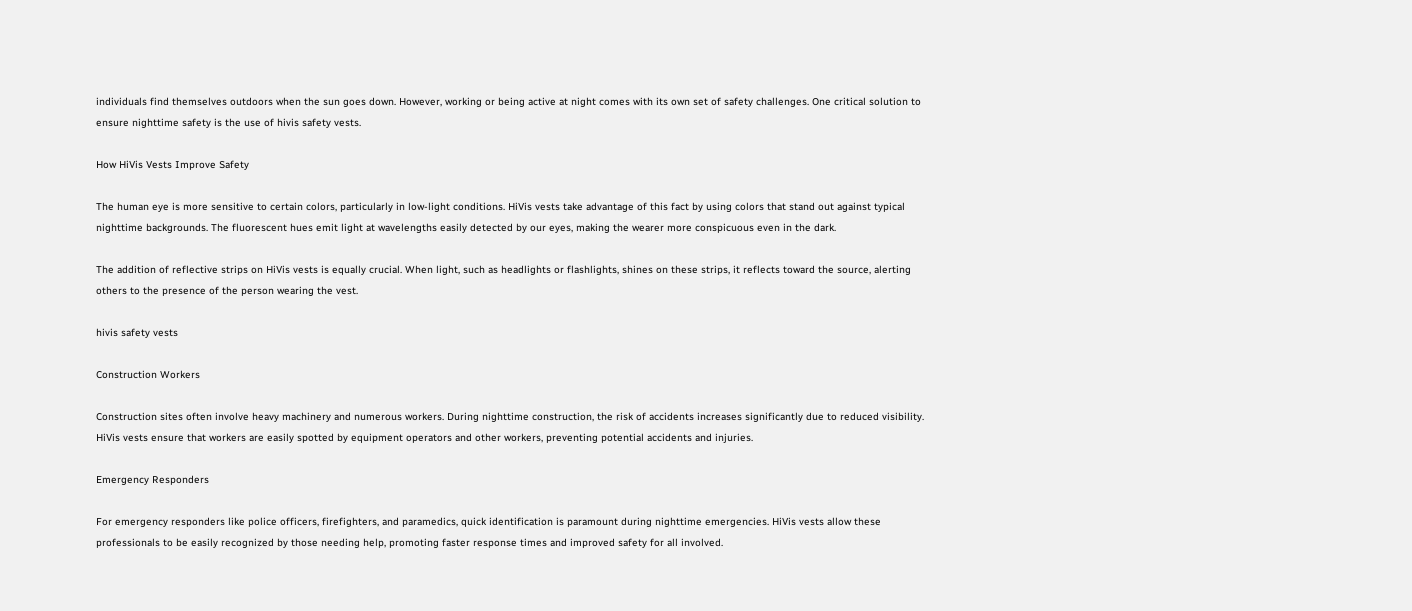individuals find themselves outdoors when the sun goes down. However, working or being active at night comes with its own set of safety challenges. One critical solution to ensure nighttime safety is the use of hivis safety vests.

How HiVis Vests Improve Safety

The human eye is more sensitive to certain colors, particularly in low-light conditions. HiVis vests take advantage of this fact by using colors that stand out against typical nighttime backgrounds. The fluorescent hues emit light at wavelengths easily detected by our eyes, making the wearer more conspicuous even in the dark.

The addition of reflective strips on HiVis vests is equally crucial. When light, such as headlights or flashlights, shines on these strips, it reflects toward the source, alerting others to the presence of the person wearing the vest.

hivis safety vests

Construction Workers

Construction sites often involve heavy machinery and numerous workers. During nighttime construction, the risk of accidents increases significantly due to reduced visibility. HiVis vests ensure that workers are easily spotted by equipment operators and other workers, preventing potential accidents and injuries.

Emergency Responders

For emergency responders like police officers, firefighters, and paramedics, quick identification is paramount during nighttime emergencies. HiVis vests allow these professionals to be easily recognized by those needing help, promoting faster response times and improved safety for all involved.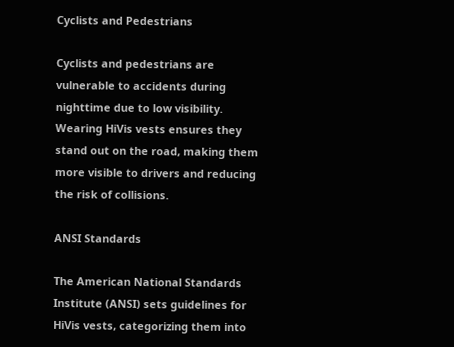Cyclists and Pedestrians

Cyclists and pedestrians are vulnerable to accidents during nighttime due to low visibility. Wearing HiVis vests ensures they stand out on the road, making them more visible to drivers and reducing the risk of collisions.

ANSI Standards

The American National Standards Institute (ANSI) sets guidelines for HiVis vests, categorizing them into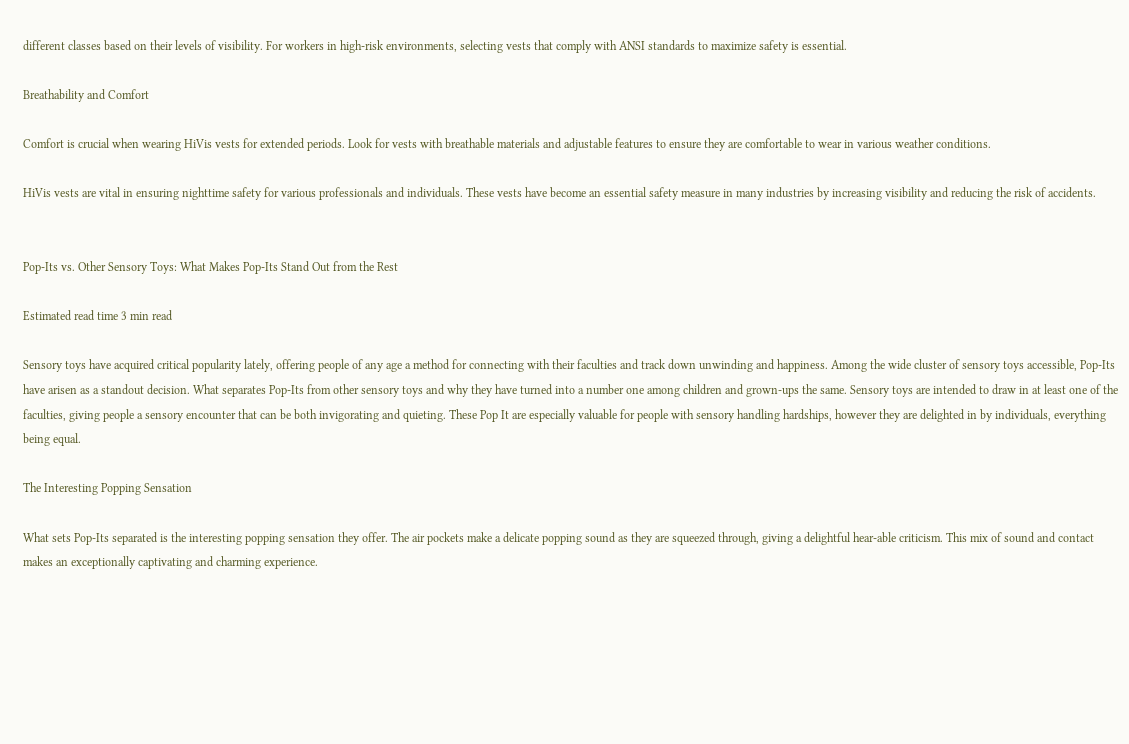different classes based on their levels of visibility. For workers in high-risk environments, selecting vests that comply with ANSI standards to maximize safety is essential.

Breathability and Comfort

Comfort is crucial when wearing HiVis vests for extended periods. Look for vests with breathable materials and adjustable features to ensure they are comfortable to wear in various weather conditions.

HiVis vests are vital in ensuring nighttime safety for various professionals and individuals. These vests have become an essential safety measure in many industries by increasing visibility and reducing the risk of accidents.


Pop-Its vs. Other Sensory Toys: What Makes Pop-Its Stand Out from the Rest

Estimated read time 3 min read

Sensory toys have acquired critical popularity lately, offering people of any age a method for connecting with their faculties and track down unwinding and happiness. Among the wide cluster of sensory toys accessible, Pop-Its have arisen as a standout decision. What separates Pop-Its from other sensory toys and why they have turned into a number one among children and grown-ups the same. Sensory toys are intended to draw in at least one of the faculties, giving people a sensory encounter that can be both invigorating and quieting. These Pop It are especially valuable for people with sensory handling hardships, however they are delighted in by individuals, everything being equal.

The Interesting Popping Sensation

What sets Pop-Its separated is the interesting popping sensation they offer. The air pockets make a delicate popping sound as they are squeezed through, giving a delightful hear-able criticism. This mix of sound and contact makes an exceptionally captivating and charming experience.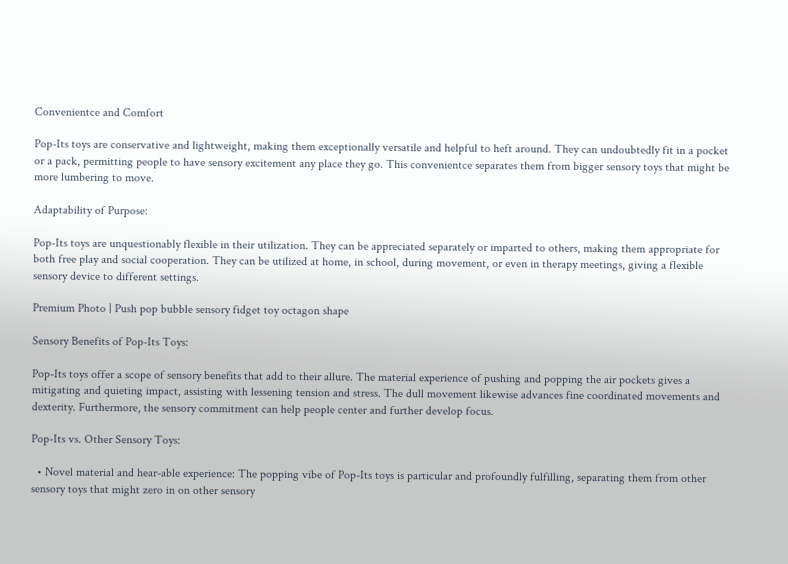Convenientce and Comfort

Pop-Its toys are conservative and lightweight, making them exceptionally versatile and helpful to heft around. They can undoubtedly fit in a pocket or a pack, permitting people to have sensory excitement any place they go. This convenientce separates them from bigger sensory toys that might be more lumbering to move.

Adaptability of Purpose:

Pop-Its toys are unquestionably flexible in their utilization. They can be appreciated separately or imparted to others, making them appropriate for both free play and social cooperation. They can be utilized at home, in school, during movement, or even in therapy meetings, giving a flexible sensory device to different settings.

Premium Photo | Push pop bubble sensory fidget toy octagon shape

Sensory Benefits of Pop-Its Toys:

Pop-Its toys offer a scope of sensory benefits that add to their allure. The material experience of pushing and popping the air pockets gives a mitigating and quieting impact, assisting with lessening tension and stress. The dull movement likewise advances fine coordinated movements and dexterity. Furthermore, the sensory commitment can help people center and further develop focus.

Pop-Its vs. Other Sensory Toys:

  • Novel material and hear-able experience: The popping vibe of Pop-Its toys is particular and profoundly fulfilling, separating them from other sensory toys that might zero in on other sensory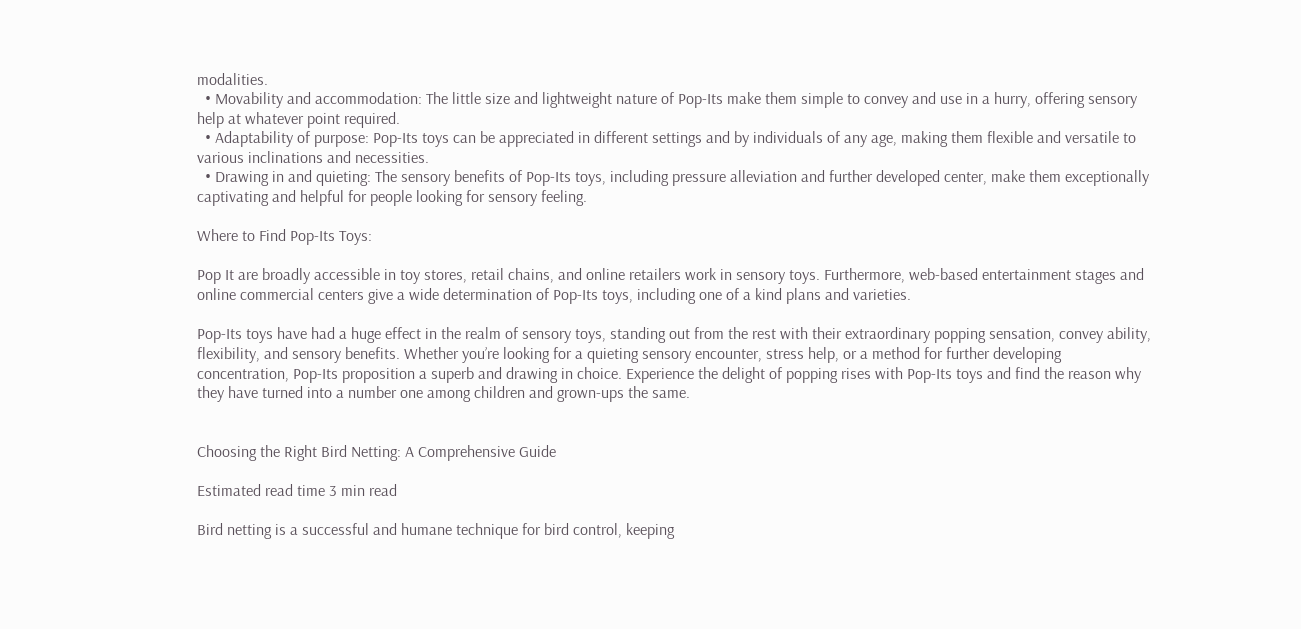modalities.
  • Movability and accommodation: The little size and lightweight nature of Pop-Its make them simple to convey and use in a hurry, offering sensory help at whatever point required.
  • Adaptability of purpose: Pop-Its toys can be appreciated in different settings and by individuals of any age, making them flexible and versatile to various inclinations and necessities.
  • Drawing in and quieting: The sensory benefits of Pop-Its toys, including pressure alleviation and further developed center, make them exceptionally captivating and helpful for people looking for sensory feeling.

Where to Find Pop-Its Toys:

Pop It are broadly accessible in toy stores, retail chains, and online retailers work in sensory toys. Furthermore, web-based entertainment stages and online commercial centers give a wide determination of Pop-Its toys, including one of a kind plans and varieties.

Pop-Its toys have had a huge effect in the realm of sensory toys, standing out from the rest with their extraordinary popping sensation, convey ability, flexibility, and sensory benefits. Whether you’re looking for a quieting sensory encounter, stress help, or a method for further developing concentration, Pop-Its proposition a superb and drawing in choice. Experience the delight of popping rises with Pop-Its toys and find the reason why they have turned into a number one among children and grown-ups the same.


Choosing the Right Bird Netting: A Comprehensive Guide

Estimated read time 3 min read

Bird netting is a successful and humane technique for bird control, keeping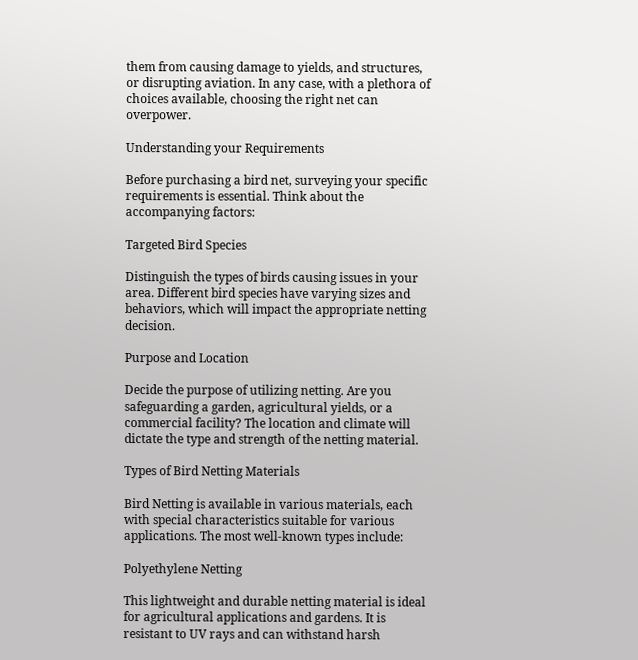them from causing damage to yields, and structures, or disrupting aviation. In any case, with a plethora of choices available, choosing the right net can overpower.

Understanding your Requirements

Before purchasing a bird net, surveying your specific requirements is essential. Think about the accompanying factors:

Targeted Bird Species

Distinguish the types of birds causing issues in your area. Different bird species have varying sizes and behaviors, which will impact the appropriate netting decision.

Purpose and Location

Decide the purpose of utilizing netting. Are you safeguarding a garden, agricultural yields, or a commercial facility? The location and climate will dictate the type and strength of the netting material.

Types of Bird Netting Materials

Bird Netting is available in various materials, each with special characteristics suitable for various applications. The most well-known types include:

Polyethylene Netting

This lightweight and durable netting material is ideal for agricultural applications and gardens. It is resistant to UV rays and can withstand harsh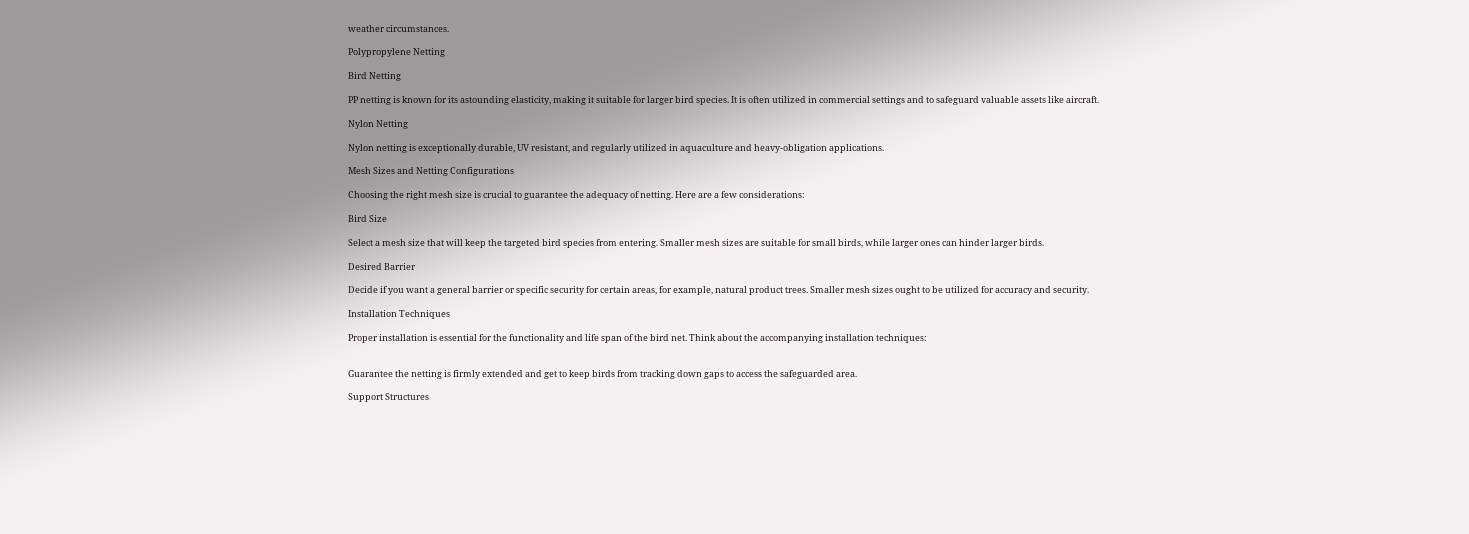weather circumstances.

Polypropylene Netting

Bird Netting

PP netting is known for its astounding elasticity, making it suitable for larger bird species. It is often utilized in commercial settings and to safeguard valuable assets like aircraft.

Nylon Netting

Nylon netting is exceptionally durable, UV resistant, and regularly utilized in aquaculture and heavy-obligation applications.

Mesh Sizes and Netting Configurations

Choosing the right mesh size is crucial to guarantee the adequacy of netting. Here are a few considerations:

Bird Size

Select a mesh size that will keep the targeted bird species from entering. Smaller mesh sizes are suitable for small birds, while larger ones can hinder larger birds.

Desired Barrier

Decide if you want a general barrier or specific security for certain areas, for example, natural product trees. Smaller mesh sizes ought to be utilized for accuracy and security.

Installation Techniques

Proper installation is essential for the functionality and life span of the bird net. Think about the accompanying installation techniques:


Guarantee the netting is firmly extended and get to keep birds from tracking down gaps to access the safeguarded area.

Support Structures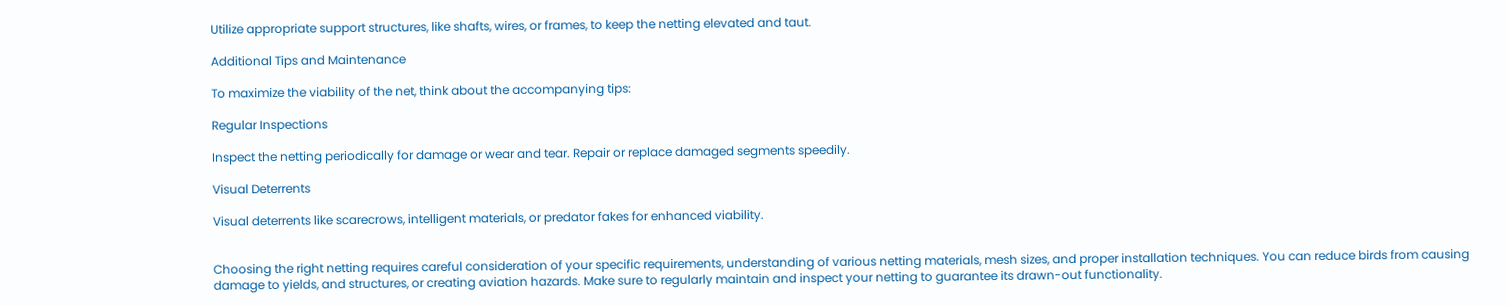Utilize appropriate support structures, like shafts, wires, or frames, to keep the netting elevated and taut.

Additional Tips and Maintenance

To maximize the viability of the net, think about the accompanying tips:

Regular Inspections

Inspect the netting periodically for damage or wear and tear. Repair or replace damaged segments speedily.

Visual Deterrents

Visual deterrents like scarecrows, intelligent materials, or predator fakes for enhanced viability.


Choosing the right netting requires careful consideration of your specific requirements, understanding of various netting materials, mesh sizes, and proper installation techniques. You can reduce birds from causing damage to yields, and structures, or creating aviation hazards. Make sure to regularly maintain and inspect your netting to guarantee its drawn-out functionality.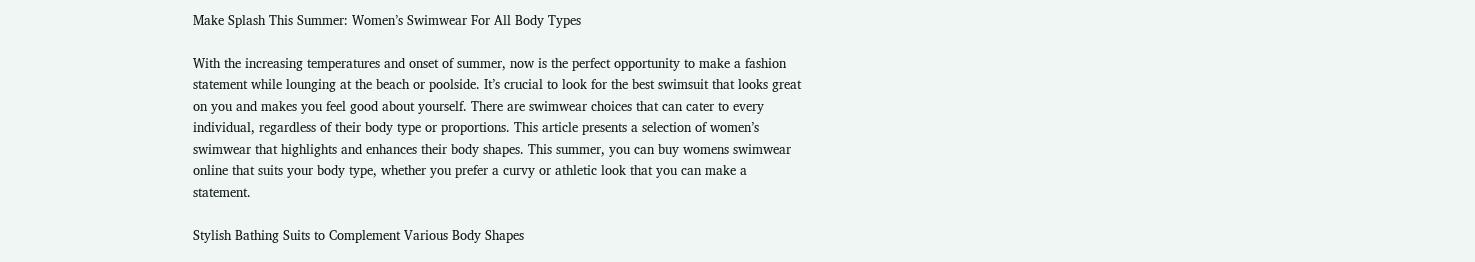Make Splash This Summer: Women’s Swimwear For All Body Types

With the increasing temperatures and onset of summer, now is the perfect opportunity to make a fashion statement while lounging at the beach or poolside. It’s crucial to look for the best swimsuit that looks great on you and makes you feel good about yourself. There are swimwear choices that can cater to every individual, regardless of their body type or proportions. This article presents a selection of women’s swimwear that highlights and enhances their body shapes. This summer, you can buy womens swimwear online that suits your body type, whether you prefer a curvy or athletic look that you can make a statement.

Stylish Bathing Suits to Complement Various Body Shapes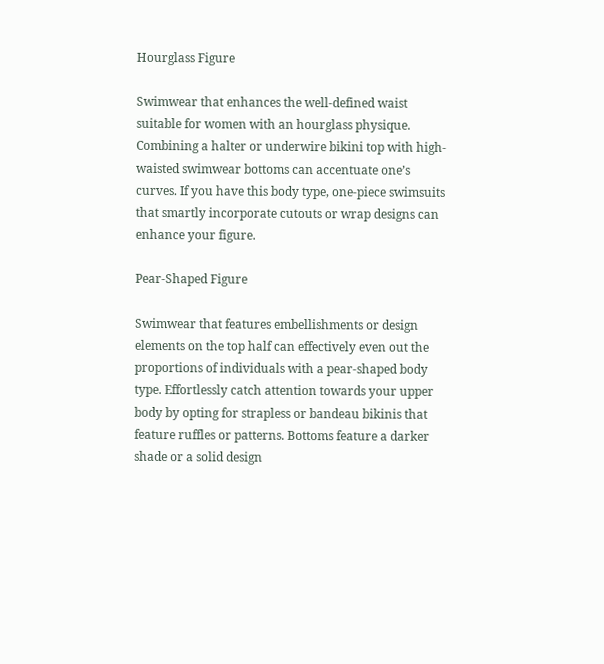Hourglass Figure

Swimwear that enhances the well-defined waist suitable for women with an hourglass physique. Combining a halter or underwire bikini top with high-waisted swimwear bottoms can accentuate one’s curves. If you have this body type, one-piece swimsuits that smartly incorporate cutouts or wrap designs can enhance your figure.

Pear-Shaped Figure

Swimwear that features embellishments or design elements on the top half can effectively even out the proportions of individuals with a pear-shaped body type. Effortlessly catch attention towards your upper body by opting for strapless or bandeau bikinis that feature ruffles or patterns. Bottoms feature a darker shade or a solid design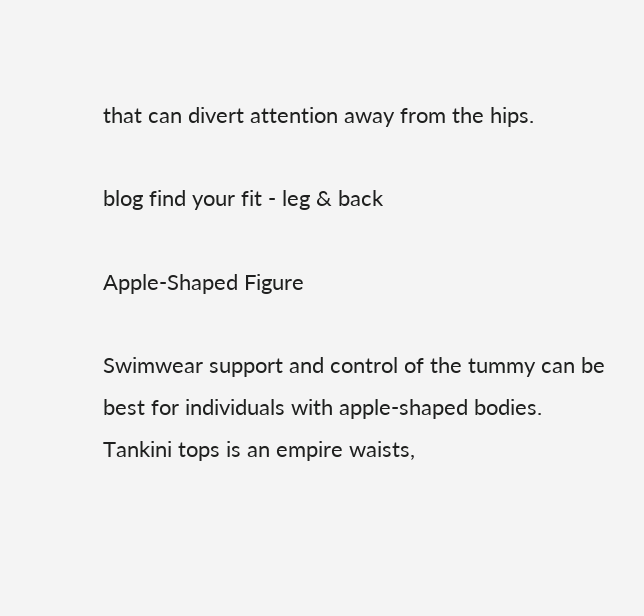that can divert attention away from the hips.

blog find your fit - leg & back

Apple-Shaped Figure

Swimwear support and control of the tummy can be best for individuals with apple-shaped bodies. Tankini tops is an empire waists,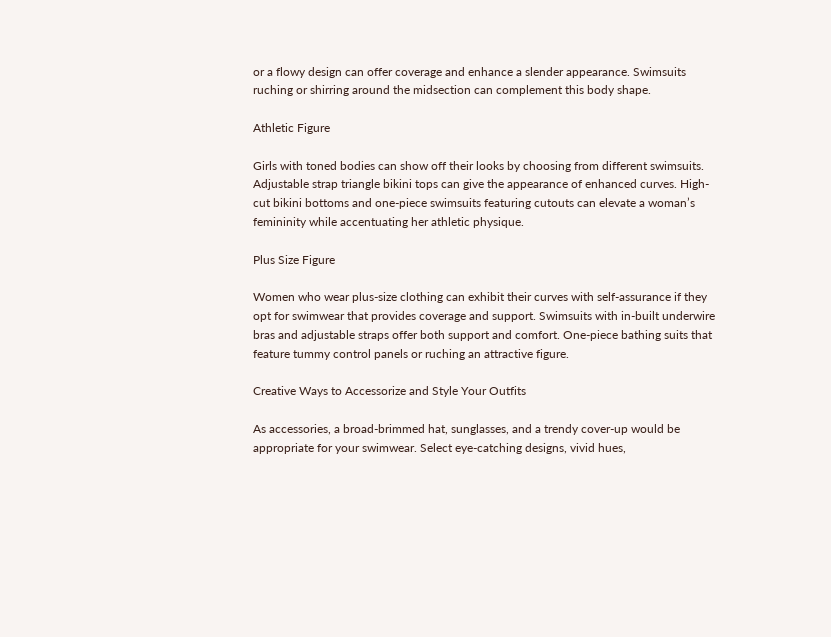or a flowy design can offer coverage and enhance a slender appearance. Swimsuits ruching or shirring around the midsection can complement this body shape.

Athletic Figure

Girls with toned bodies can show off their looks by choosing from different swimsuits. Adjustable strap triangle bikini tops can give the appearance of enhanced curves. High-cut bikini bottoms and one-piece swimsuits featuring cutouts can elevate a woman’s femininity while accentuating her athletic physique.

Plus Size Figure

Women who wear plus-size clothing can exhibit their curves with self-assurance if they opt for swimwear that provides coverage and support. Swimsuits with in-built underwire bras and adjustable straps offer both support and comfort. One-piece bathing suits that feature tummy control panels or ruching an attractive figure.

Creative Ways to Accessorize and Style Your Outfits

As accessories, a broad-brimmed hat, sunglasses, and a trendy cover-up would be appropriate for your swimwear. Select eye-catching designs, vivid hues,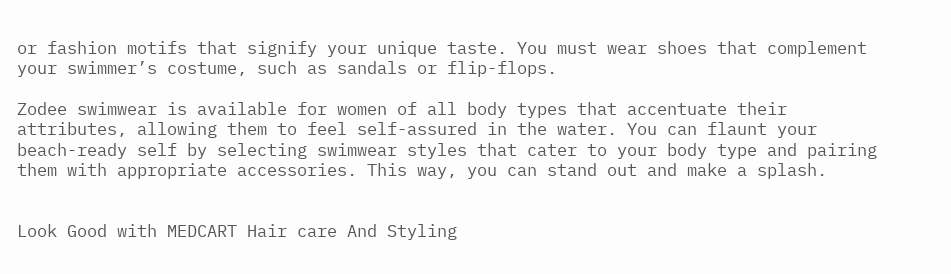or fashion motifs that signify your unique taste. You must wear shoes that complement your swimmer’s costume, such as sandals or flip-flops.

Zodee swimwear is available for women of all body types that accentuate their attributes, allowing them to feel self-assured in the water. You can flaunt your beach-ready self by selecting swimwear styles that cater to your body type and pairing them with appropriate accessories. This way, you can stand out and make a splash.


Look Good with MEDCART Hair care And Styling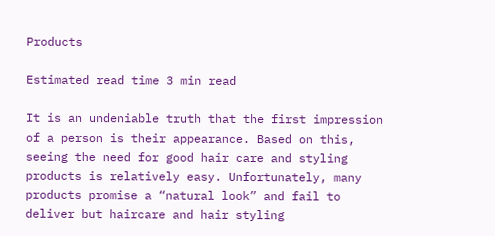Products

Estimated read time 3 min read

It is an undeniable truth that the first impression of a person is their appearance. Based on this, seeing the need for good hair care and styling products is relatively easy. Unfortunately, many products promise a “natural look” and fail to deliver but haircare and hair styling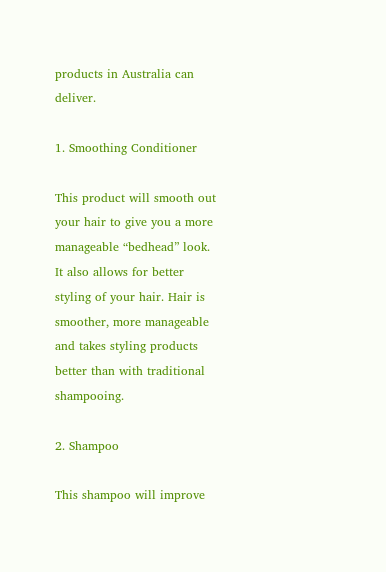products in Australia can deliver.

1. Smoothing Conditioner

This product will smooth out your hair to give you a more manageable “bedhead” look. It also allows for better styling of your hair. Hair is smoother, more manageable and takes styling products better than with traditional shampooing.

2. Shampoo

This shampoo will improve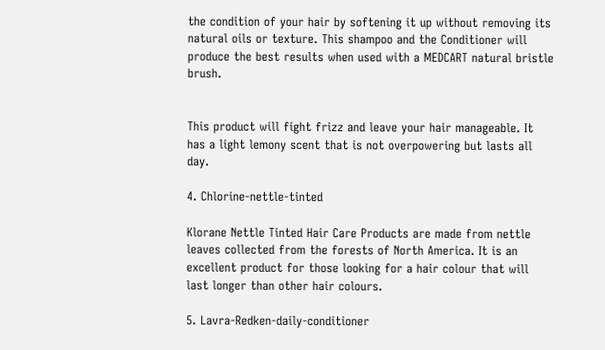the condition of your hair by softening it up without removing its natural oils or texture. This shampoo and the Conditioner will produce the best results when used with a MEDCART natural bristle brush.


This product will fight frizz and leave your hair manageable. It has a light lemony scent that is not overpowering but lasts all day.

4. Chlorine-nettle-tinted

Klorane Nettle Tinted Hair Care Products are made from nettle leaves collected from the forests of North America. It is an excellent product for those looking for a hair colour that will last longer than other hair colours.

5. Lavra-Redken-daily-conditioner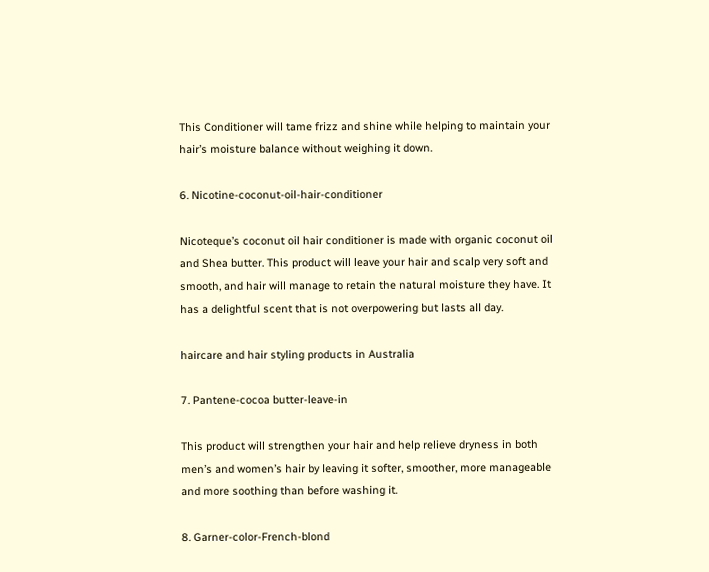This Conditioner will tame frizz and shine while helping to maintain your hair’s moisture balance without weighing it down.

6. Nicotine-coconut-oil-hair-conditioner

Nicoteque’s coconut oil hair conditioner is made with organic coconut oil and Shea butter. This product will leave your hair and scalp very soft and smooth, and hair will manage to retain the natural moisture they have. It has a delightful scent that is not overpowering but lasts all day.

haircare and hair styling products in Australia

7. Pantene-cocoa butter-leave-in

This product will strengthen your hair and help relieve dryness in both men’s and women’s hair by leaving it softer, smoother, more manageable and more soothing than before washing it.

8. Garner-color-French-blond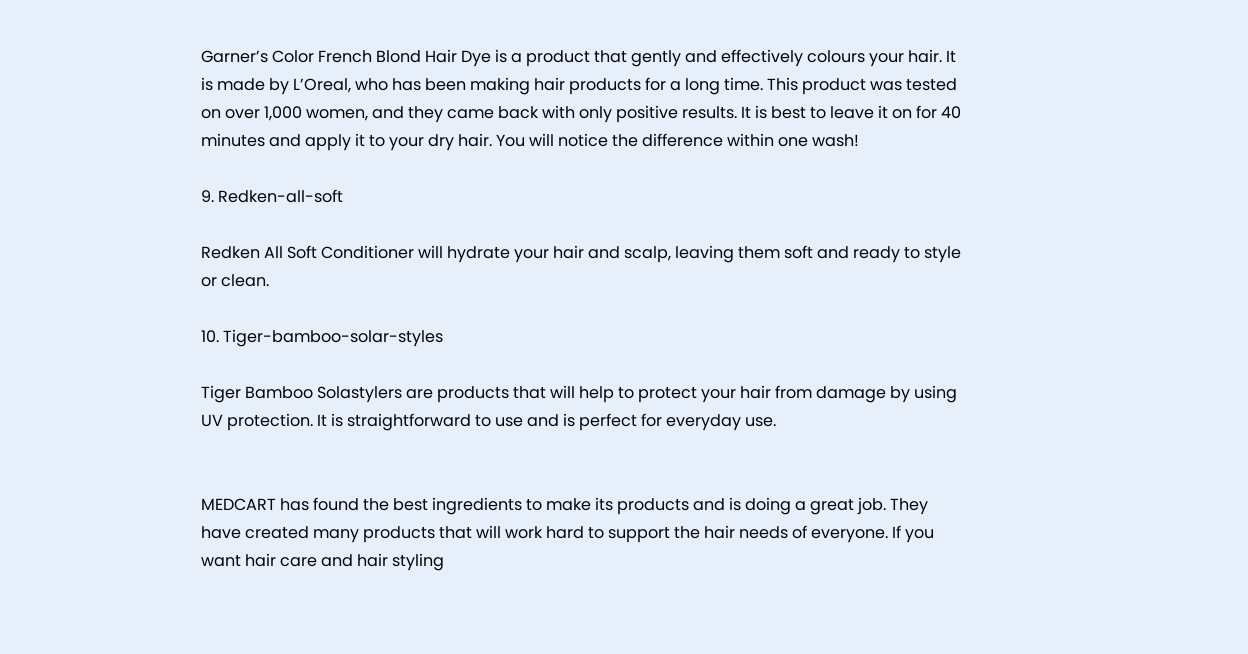Garner’s Color French Blond Hair Dye is a product that gently and effectively colours your hair. It is made by L’Oreal, who has been making hair products for a long time. This product was tested on over 1,000 women, and they came back with only positive results. It is best to leave it on for 40 minutes and apply it to your dry hair. You will notice the difference within one wash!

9. Redken-all-soft

Redken All Soft Conditioner will hydrate your hair and scalp, leaving them soft and ready to style or clean.

10. Tiger-bamboo-solar-styles

Tiger Bamboo Solastylers are products that will help to protect your hair from damage by using UV protection. It is straightforward to use and is perfect for everyday use.


MEDCART has found the best ingredients to make its products and is doing a great job. They have created many products that will work hard to support the hair needs of everyone. If you want hair care and hair styling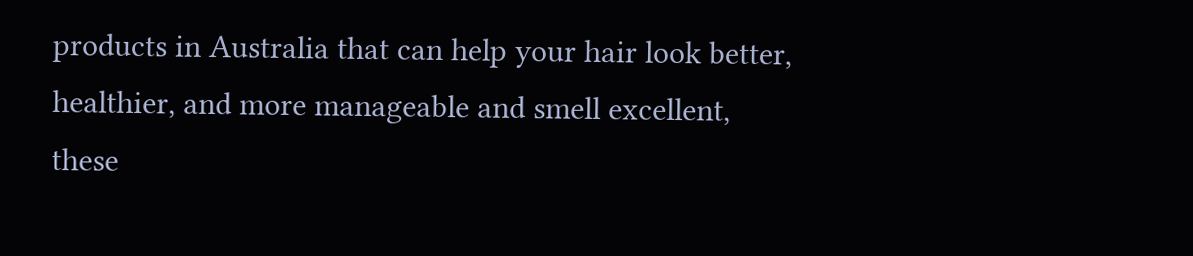products in Australia that can help your hair look better, healthier, and more manageable and smell excellent, these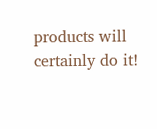products will certainly do it!